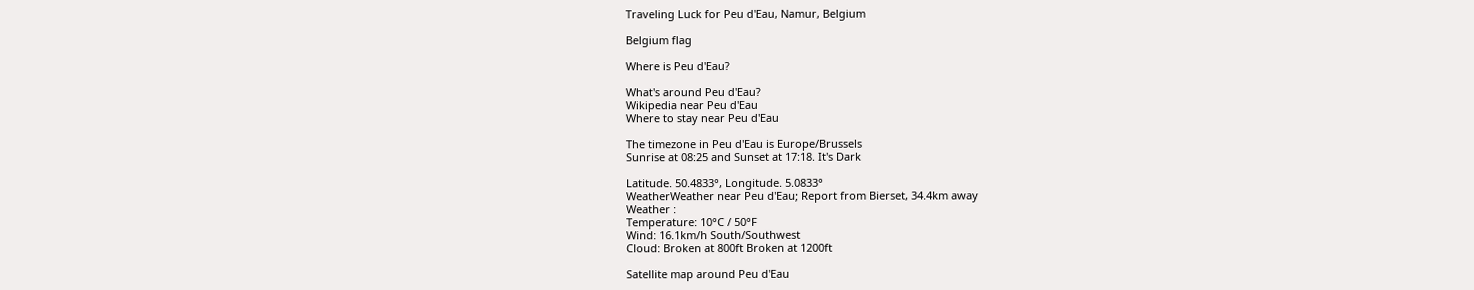Traveling Luck for Peu d'Eau, Namur, Belgium

Belgium flag

Where is Peu d'Eau?

What's around Peu d'Eau?
Wikipedia near Peu d'Eau
Where to stay near Peu d'Eau

The timezone in Peu d'Eau is Europe/Brussels
Sunrise at 08:25 and Sunset at 17:18. It's Dark

Latitude. 50.4833°, Longitude. 5.0833°
WeatherWeather near Peu d'Eau; Report from Bierset, 34.4km away
Weather :
Temperature: 10°C / 50°F
Wind: 16.1km/h South/Southwest
Cloud: Broken at 800ft Broken at 1200ft

Satellite map around Peu d'Eau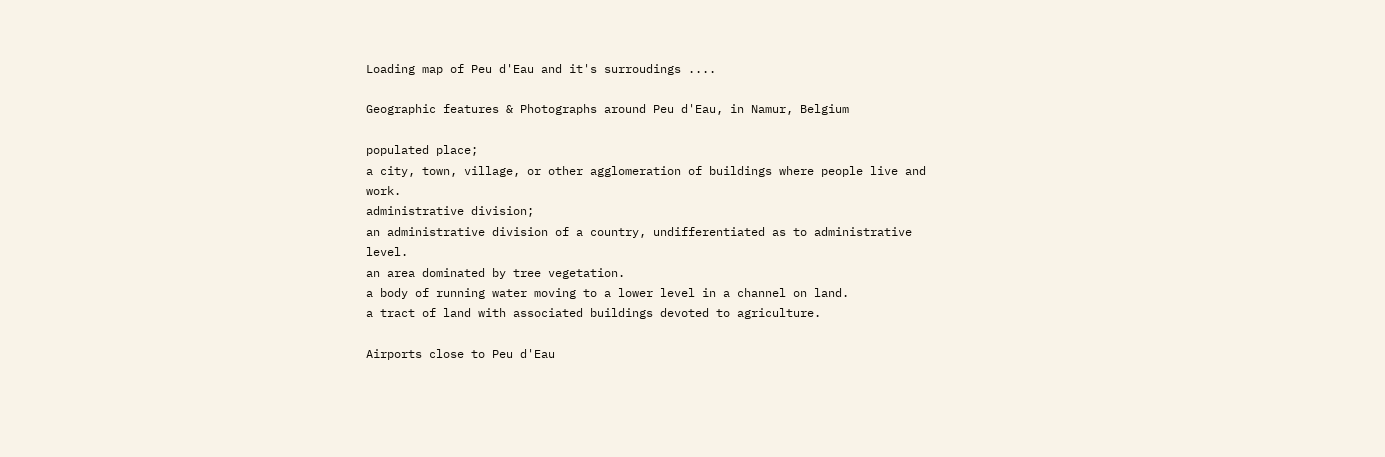Loading map of Peu d'Eau and it's surroudings ....

Geographic features & Photographs around Peu d'Eau, in Namur, Belgium

populated place;
a city, town, village, or other agglomeration of buildings where people live and work.
administrative division;
an administrative division of a country, undifferentiated as to administrative level.
an area dominated by tree vegetation.
a body of running water moving to a lower level in a channel on land.
a tract of land with associated buildings devoted to agriculture.

Airports close to Peu d'Eau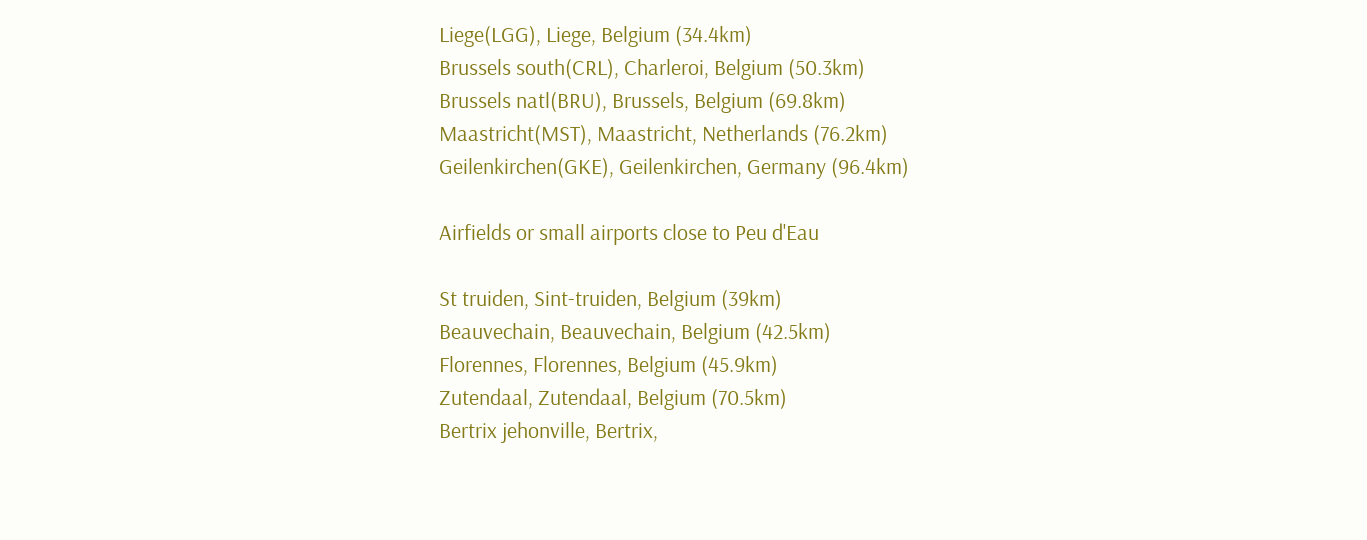Liege(LGG), Liege, Belgium (34.4km)
Brussels south(CRL), Charleroi, Belgium (50.3km)
Brussels natl(BRU), Brussels, Belgium (69.8km)
Maastricht(MST), Maastricht, Netherlands (76.2km)
Geilenkirchen(GKE), Geilenkirchen, Germany (96.4km)

Airfields or small airports close to Peu d'Eau

St truiden, Sint-truiden, Belgium (39km)
Beauvechain, Beauvechain, Belgium (42.5km)
Florennes, Florennes, Belgium (45.9km)
Zutendaal, Zutendaal, Belgium (70.5km)
Bertrix jehonville, Bertrix,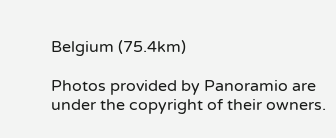Belgium (75.4km)

Photos provided by Panoramio are under the copyright of their owners.